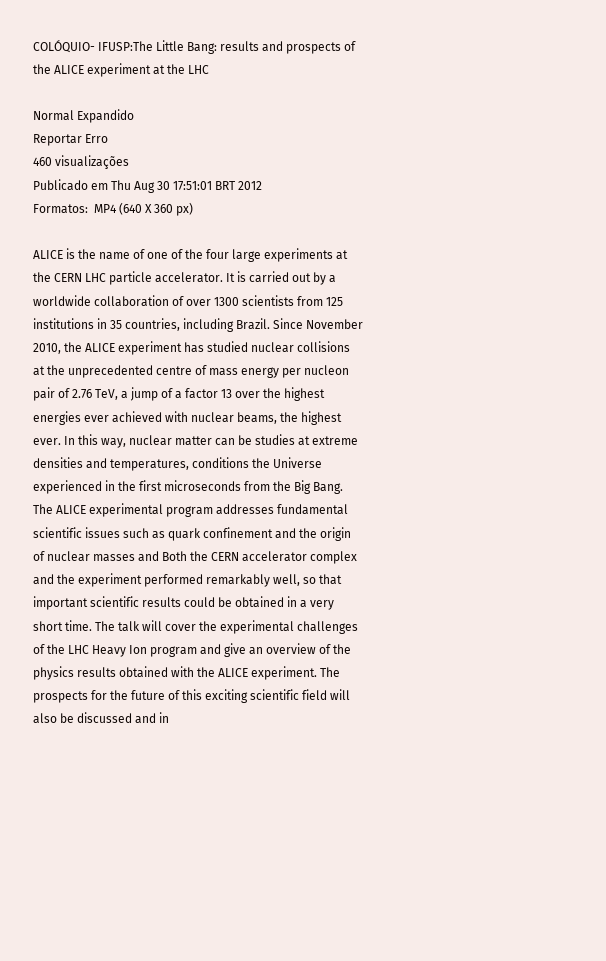COLÓQUIO- IFUSP:The Little Bang: results and prospects of the ALICE experiment at the LHC

Normal Expandido
Reportar Erro
460 visualizações
Publicado em Thu Aug 30 17:51:01 BRT 2012
Formatos:  MP4 (640 X 360 px)

ALICE is the name of one of the four large experiments at the CERN LHC particle accelerator. It is carried out by a worldwide collaboration of over 1300 scientists from 125 institutions in 35 countries, including Brazil. Since November 2010, the ALICE experiment has studied nuclear collisions at the unprecedented centre of mass energy per nucleon pair of 2.76 TeV, a jump of a factor 13 over the highest energies ever achieved with nuclear beams, the highest ever. In this way, nuclear matter can be studies at extreme densities and temperatures, conditions the Universe experienced in the first microseconds from the Big Bang. The ALICE experimental program addresses fundamental scientific issues such as quark confinement and the origin of nuclear masses and Both the CERN accelerator complex and the experiment performed remarkably well, so that important scientific results could be obtained in a very short time. The talk will cover the experimental challenges of the LHC Heavy Ion program and give an overview of the physics results obtained with the ALICE experiment. The prospects for the future of this exciting scientific field will also be discussed and in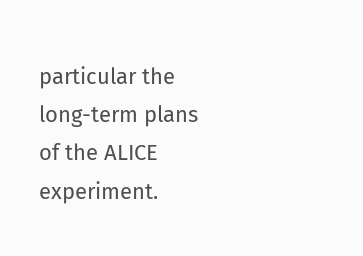particular the long-term plans of the ALICE experiment.